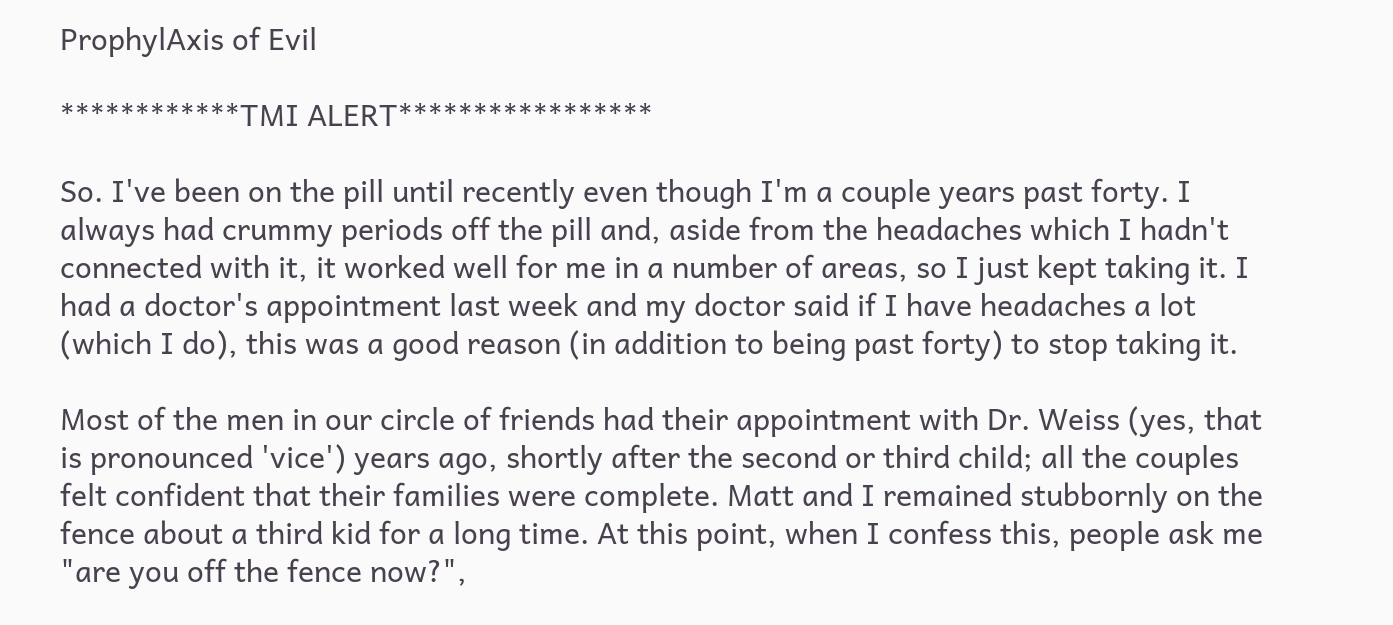ProphylAxis of Evil

************TMI ALERT*****************

So. I've been on the pill until recently even though I'm a couple years past forty. I always had crummy periods off the pill and, aside from the headaches which I hadn't connected with it, it worked well for me in a number of areas, so I just kept taking it. I had a doctor's appointment last week and my doctor said if I have headaches a lot (which I do), this was a good reason (in addition to being past forty) to stop taking it.

Most of the men in our circle of friends had their appointment with Dr. Weiss (yes, that is pronounced 'vice') years ago, shortly after the second or third child; all the couples felt confident that their families were complete. Matt and I remained stubbornly on the fence about a third kid for a long time. At this point, when I confess this, people ask me "are you off the fence now?",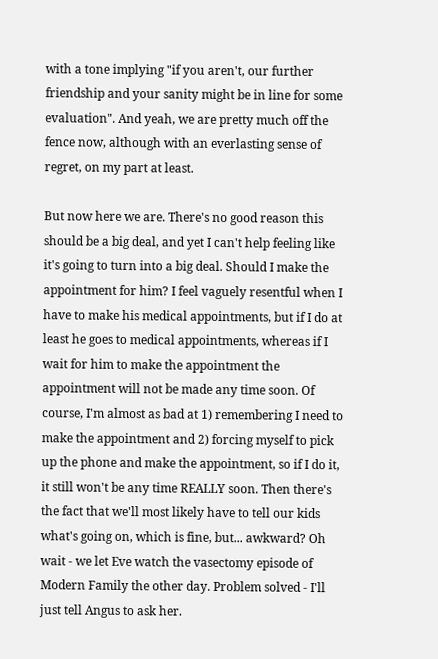with a tone implying "if you aren't, our further friendship and your sanity might be in line for some evaluation". And yeah, we are pretty much off the fence now, although with an everlasting sense of regret, on my part at least.

But now here we are. There's no good reason this should be a big deal, and yet I can't help feeling like it's going to turn into a big deal. Should I make the appointment for him? I feel vaguely resentful when I have to make his medical appointments, but if I do at least he goes to medical appointments, whereas if I wait for him to make the appointment the appointment will not be made any time soon. Of course, I'm almost as bad at 1) remembering I need to make the appointment and 2) forcing myself to pick up the phone and make the appointment, so if I do it, it still won't be any time REALLY soon. Then there's the fact that we'll most likely have to tell our kids what's going on, which is fine, but... awkward? Oh wait - we let Eve watch the vasectomy episode of Modern Family the other day. Problem solved - I'll just tell Angus to ask her.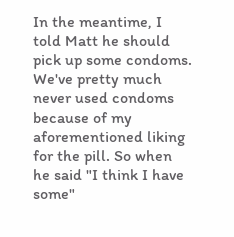In the meantime, I told Matt he should pick up some condoms. We've pretty much never used condoms because of my aforementioned liking for the pill. So when he said "I think I have some"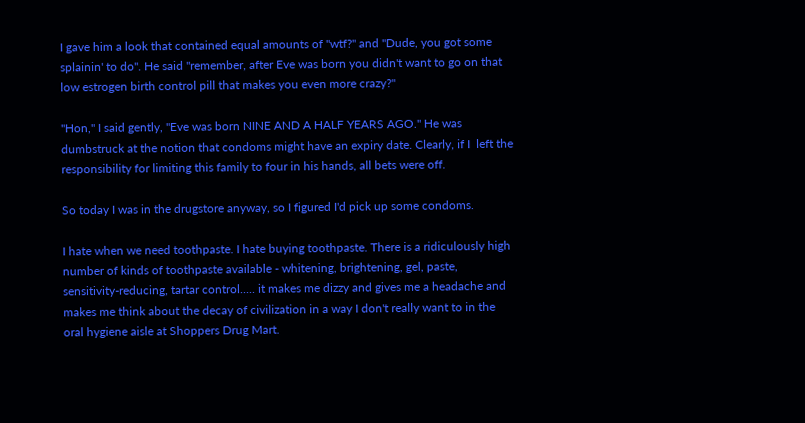I gave him a look that contained equal amounts of "wtf?" and "Dude, you got some splainin' to do". He said "remember, after Eve was born you didn't want to go on that low estrogen birth control pill that makes you even more crazy?"

"Hon," I said gently, "Eve was born NINE AND A HALF YEARS AGO." He was dumbstruck at the notion that condoms might have an expiry date. Clearly, if I  left the responsibility for limiting this family to four in his hands, all bets were off.

So today I was in the drugstore anyway, so I figured I'd pick up some condoms.

I hate when we need toothpaste. I hate buying toothpaste. There is a ridiculously high number of kinds of toothpaste available - whitening, brightening, gel, paste, sensitivity-reducing, tartar control..... it makes me dizzy and gives me a headache and makes me think about the decay of civilization in a way I don't really want to in the oral hygiene aisle at Shoppers Drug Mart.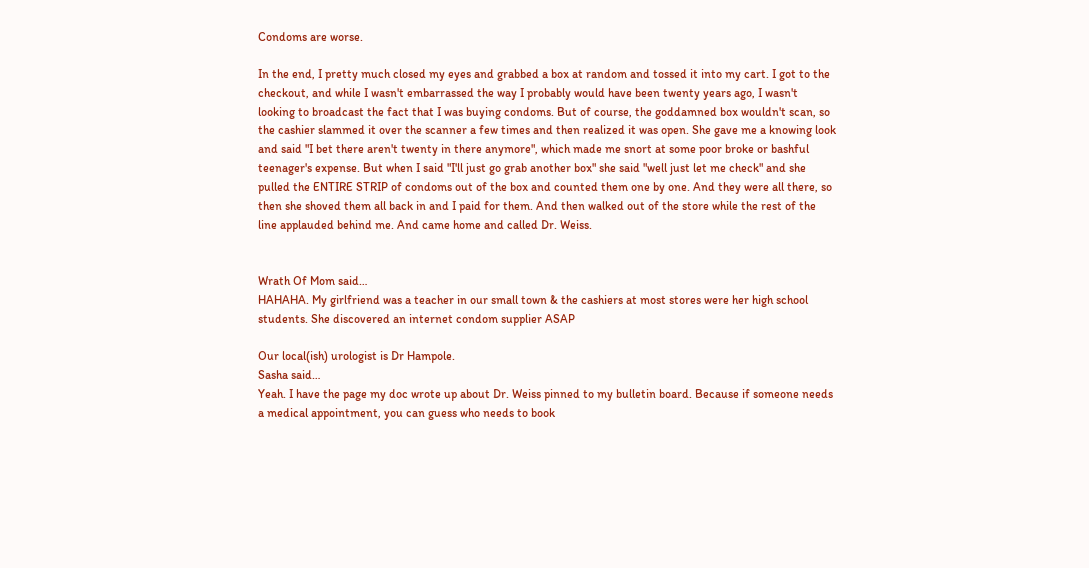Condoms are worse.

In the end, I pretty much closed my eyes and grabbed a box at random and tossed it into my cart. I got to the checkout, and while I wasn't embarrassed the way I probably would have been twenty years ago, I wasn't looking to broadcast the fact that I was buying condoms. But of course, the goddamned box wouldn't scan, so the cashier slammed it over the scanner a few times and then realized it was open. She gave me a knowing look and said "I bet there aren't twenty in there anymore", which made me snort at some poor broke or bashful teenager's expense. But when I said "I'll just go grab another box" she said "well just let me check" and she pulled the ENTIRE STRIP of condoms out of the box and counted them one by one. And they were all there, so then she shoved them all back in and I paid for them. And then walked out of the store while the rest of the line applauded behind me. And came home and called Dr. Weiss.


Wrath Of Mom said…
HAHAHA. My girlfriend was a teacher in our small town & the cashiers at most stores were her high school students. She discovered an internet condom supplier ASAP

Our local(ish) urologist is Dr Hampole.
Sasha said…
Yeah. I have the page my doc wrote up about Dr. Weiss pinned to my bulletin board. Because if someone needs a medical appointment, you can guess who needs to book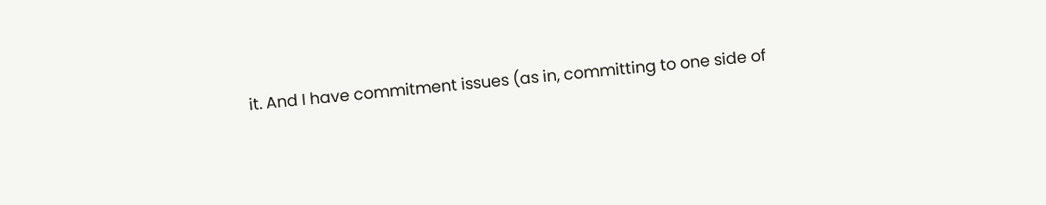it. And I have commitment issues (as in, committing to one side of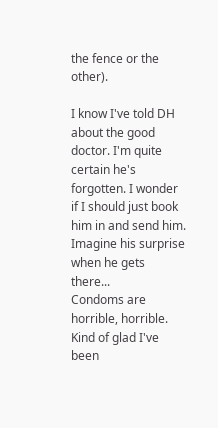the fence or the other).

I know I've told DH about the good doctor. I'm quite certain he's forgotten. I wonder if I should just book him in and send him. Imagine his surprise when he gets there...
Condoms are horrible, horrible. Kind of glad I've been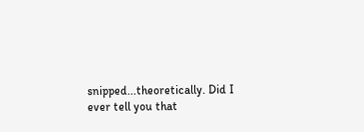snipped...theoretically. Did I ever tell you that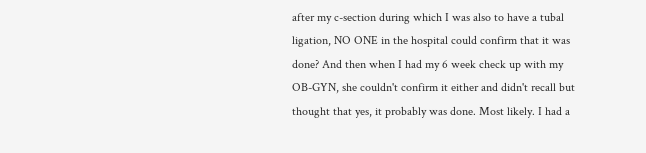after my c-section during which I was also to have a tubal ligation, NO ONE in the hospital could confirm that it was done? And then when I had my 6 week check up with my OB-GYN, she couldn't confirm it either and didn't recall but thought that yes, it probably was done. Most likely. I had a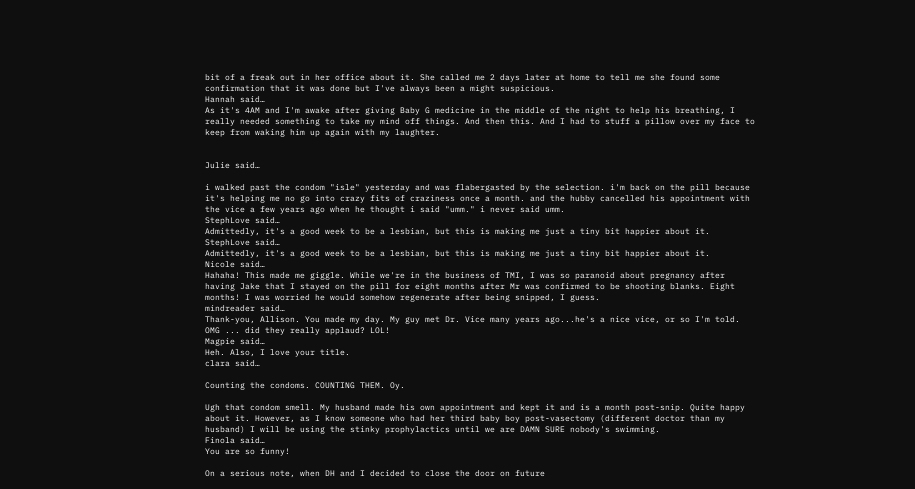bit of a freak out in her office about it. She called me 2 days later at home to tell me she found some confirmation that it was done but I've always been a might suspicious.
Hannah said…
As it's 4AM and I'm awake after giving Baby G medicine in the middle of the night to help his breathing, I really needed something to take my mind off things. And then this. And I had to stuff a pillow over my face to keep from waking him up again with my laughter.


Julie said…

i walked past the condom "isle" yesterday and was flabergasted by the selection. i'm back on the pill because it's helping me no go into crazy fits of craziness once a month. and the hubby cancelled his appointment with the vice a few years ago when he thought i said "umm." i never said umm.
StephLove said…
Admittedly, it's a good week to be a lesbian, but this is making me just a tiny bit happier about it.
StephLove said…
Admittedly, it's a good week to be a lesbian, but this is making me just a tiny bit happier about it.
Nicole said…
Hahaha! This made me giggle. While we're in the business of TMI, I was so paranoid about pregnancy after having Jake that I stayed on the pill for eight months after Mr was confirmed to be shooting blanks. Eight months! I was worried he would somehow regenerate after being snipped, I guess.
mindreader said…
Thank-you, Allison. You made my day. My guy met Dr. Vice many years ago...he's a nice vice, or so I'm told.
OMG ... did they really applaud? LOL!
Magpie said…
Heh. Also, I love your title.
clara said…

Counting the condoms. COUNTING THEM. Oy.

Ugh that condom smell. My husband made his own appointment and kept it and is a month post-snip. Quite happy about it. However, as I know someone who had her third baby boy post-vasectomy (different doctor than my husband) I will be using the stinky prophylactics until we are DAMN SURE nobody's swimming.
Finola said…
You are so funny!

On a serious note, when DH and I decided to close the door on future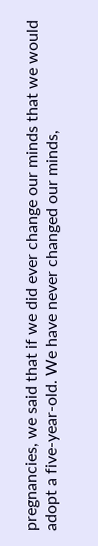pregnancies, we said that if we did ever change our minds that we would adopt a five-year-old. We have never changed our minds,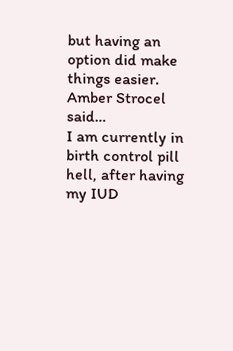but having an option did make things easier.
Amber Strocel said…
I am currently in birth control pill hell, after having my IUD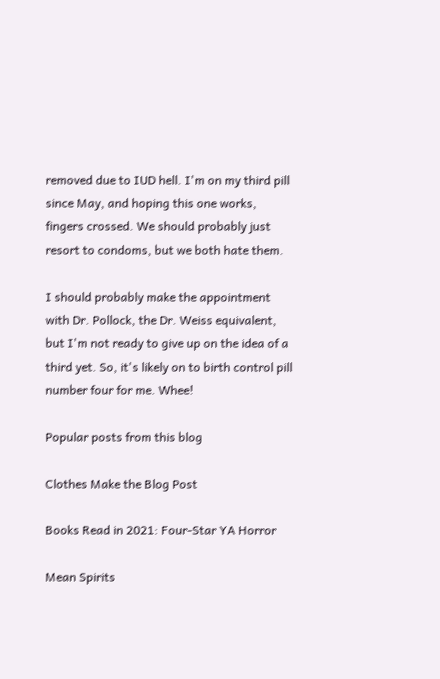removed due to IUD hell. I'm on my third pill since May, and hoping this one works, fingers crossed. We should probably just resort to condoms, but we both hate them.

I should probably make the appointment with Dr. Pollock, the Dr. Weiss equivalent, but I'm not ready to give up on the idea of a third yet. So, it's likely on to birth control pill number four for me. Whee!

Popular posts from this blog

Clothes Make the Blog Post

Books Read in 2021: Four-Star YA Horror

Mean Spirits